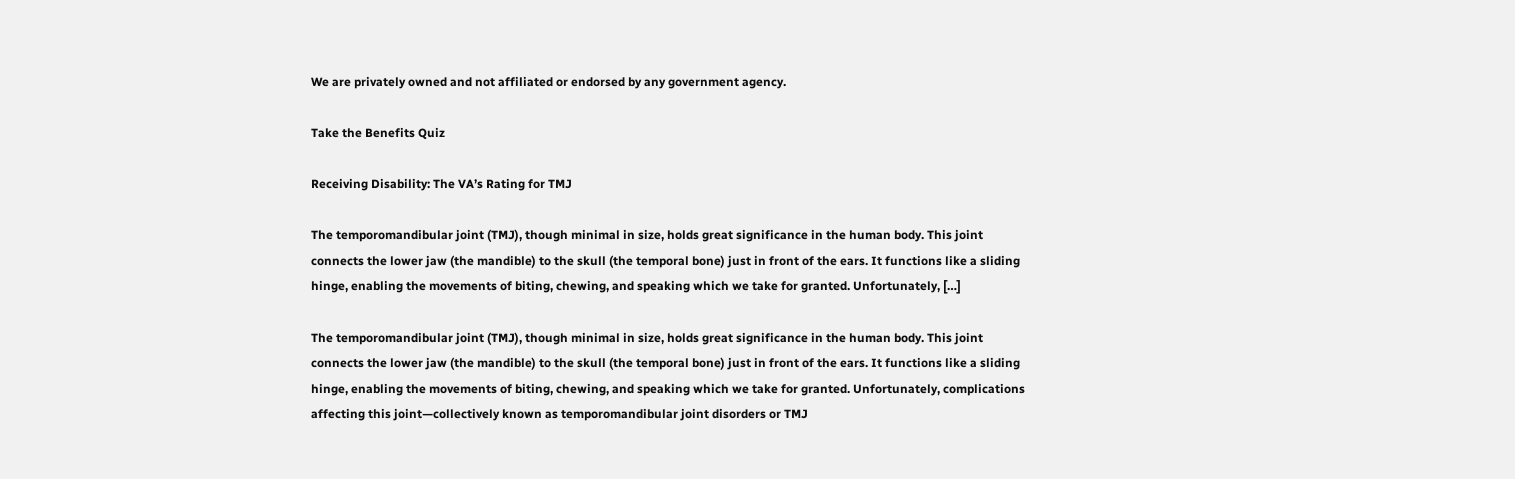We are privately owned and not affiliated or endorsed by any government agency.

Take the Benefits Quiz

Receiving Disability: The VA’s Rating for TMJ

The temporomandibular joint (TMJ), though minimal in size, holds great significance in the human body. This joint connects the lower jaw (the mandible) to the skull (the temporal bone) just in front of the ears. It functions like a sliding hinge, enabling the movements of biting, chewing, and speaking which we take for granted. Unfortunately, […]

The temporomandibular joint (TMJ), though minimal in size, holds great significance in the human body. This joint connects the lower jaw (the mandible) to the skull (the temporal bone) just in front of the ears. It functions like a sliding hinge, enabling the movements of biting, chewing, and speaking which we take for granted. Unfortunately, complications affecting this joint—collectively known as temporomandibular joint disorders or TMJ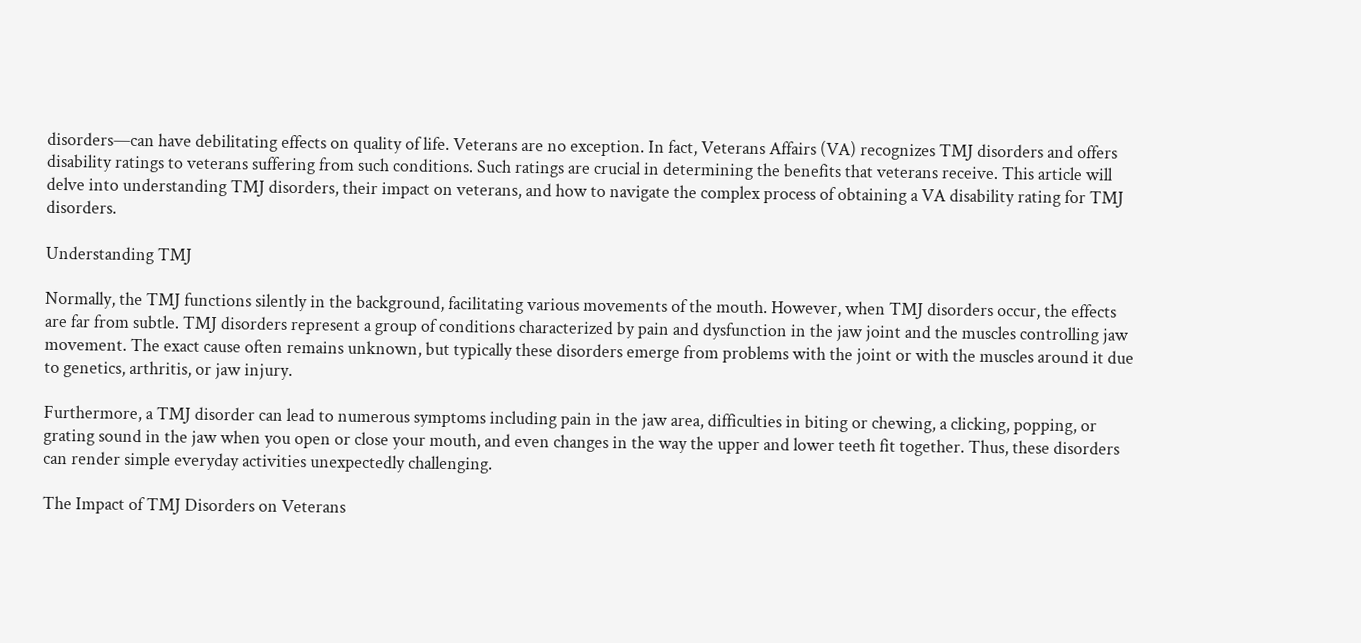disorders—can have debilitating effects on quality of life. Veterans are no exception. In fact, Veterans Affairs (VA) recognizes TMJ disorders and offers disability ratings to veterans suffering from such conditions. Such ratings are crucial in determining the benefits that veterans receive. This article will delve into understanding TMJ disorders, their impact on veterans, and how to navigate the complex process of obtaining a VA disability rating for TMJ disorders.

Understanding TMJ

Normally, the TMJ functions silently in the background, facilitating various movements of the mouth. However, when TMJ disorders occur, the effects are far from subtle. TMJ disorders represent a group of conditions characterized by pain and dysfunction in the jaw joint and the muscles controlling jaw movement. The exact cause often remains unknown, but typically these disorders emerge from problems with the joint or with the muscles around it due to genetics, arthritis, or jaw injury.

Furthermore, a TMJ disorder can lead to numerous symptoms including pain in the jaw area, difficulties in biting or chewing, a clicking, popping, or grating sound in the jaw when you open or close your mouth, and even changes in the way the upper and lower teeth fit together. Thus, these disorders can render simple everyday activities unexpectedly challenging.

The Impact of TMJ Disorders on Veterans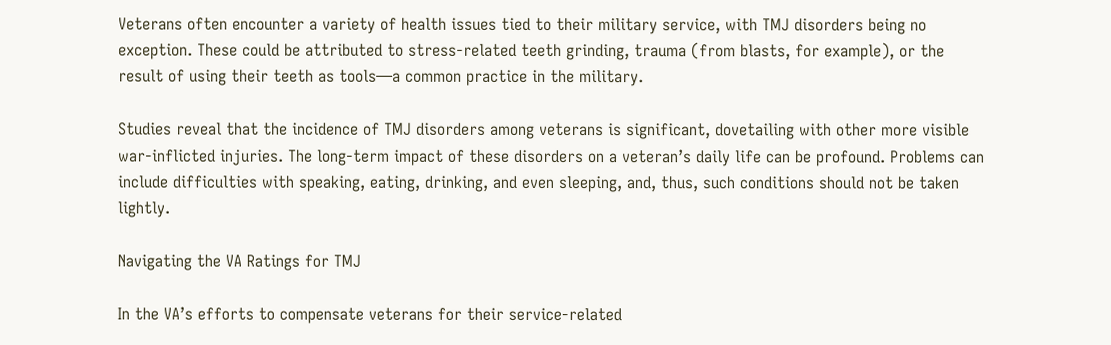Veterans often encounter a variety of health issues tied to their military service, with TMJ disorders being no exception. These could be attributed to stress-related teeth grinding, trauma (from blasts, for example), or the result of using their teeth as tools—a common practice in the military.

Studies reveal that the incidence of TMJ disorders among veterans is significant, dovetailing with other more visible war-inflicted injuries. The long-term impact of these disorders on a veteran’s daily life can be profound. Problems can include difficulties with speaking, eating, drinking, and even sleeping, and, thus, such conditions should not be taken lightly.

Navigating the VA Ratings for TMJ

In the VA’s efforts to compensate veterans for their service-related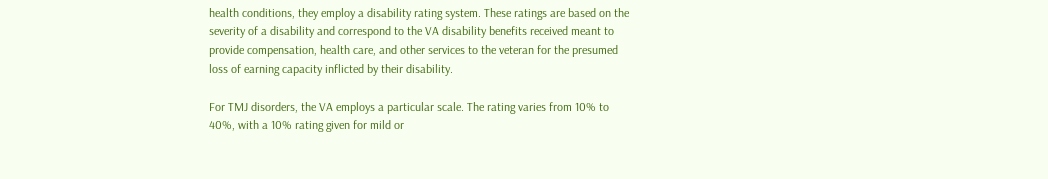health conditions, they employ a disability rating system. These ratings are based on the severity of a disability and correspond to the VA disability benefits received meant to provide compensation, health care, and other services to the veteran for the presumed loss of earning capacity inflicted by their disability.

For TMJ disorders, the VA employs a particular scale. The rating varies from 10% to 40%, with a 10% rating given for mild or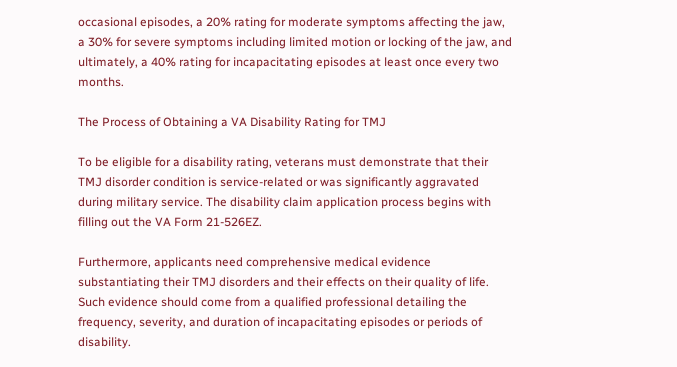occasional episodes, a 20% rating for moderate symptoms affecting the jaw, a 30% for severe symptoms including limited motion or locking of the jaw, and ultimately, a 40% rating for incapacitating episodes at least once every two months.

The Process of Obtaining a VA Disability Rating for TMJ

To be eligible for a disability rating, veterans must demonstrate that their TMJ disorder condition is service-related or was significantly aggravated during military service. The disability claim application process begins with filling out the VA Form 21-526EZ.

Furthermore, applicants need comprehensive medical evidence substantiating their TMJ disorders and their effects on their quality of life. Such evidence should come from a qualified professional detailing the frequency, severity, and duration of incapacitating episodes or periods of disability.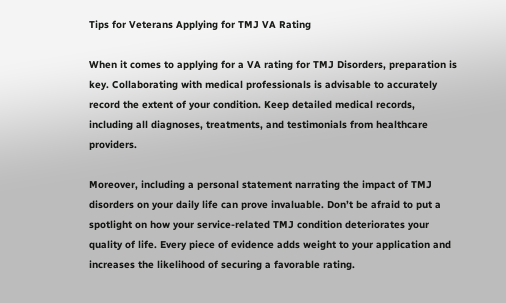Tips for Veterans Applying for TMJ VA Rating

When it comes to applying for a VA rating for TMJ Disorders, preparation is key. Collaborating with medical professionals is advisable to accurately record the extent of your condition. Keep detailed medical records, including all diagnoses, treatments, and testimonials from healthcare providers.

Moreover, including a personal statement narrating the impact of TMJ disorders on your daily life can prove invaluable. Don’t be afraid to put a spotlight on how your service-related TMJ condition deteriorates your quality of life. Every piece of evidence adds weight to your application and increases the likelihood of securing a favorable rating.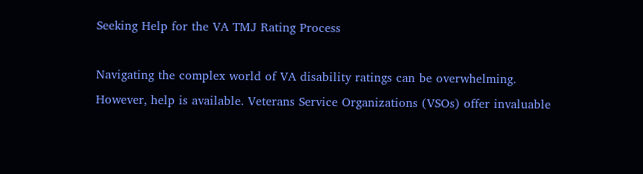Seeking Help for the VA TMJ Rating Process

Navigating the complex world of VA disability ratings can be overwhelming. However, help is available. Veterans Service Organizations (VSOs) offer invaluable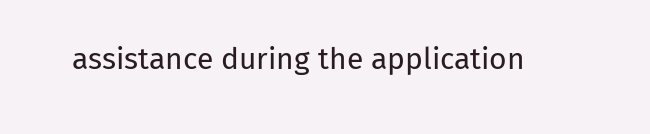assistance during the application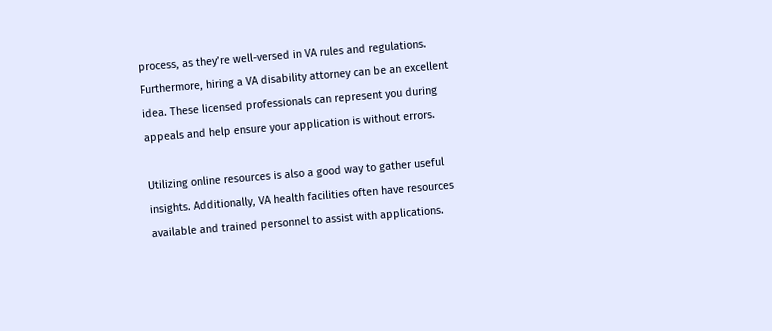process, as they’re well-versed in VA rules and regulations. Furthermore, hiring a VA disability attorney can be an excellent idea. These licensed professionals can represent you during appeals and help ensure your application is without errors.

Utilizing online resources is also a good way to gather useful insights. Additionally, VA health facilities often have resources available and trained personnel to assist with applications.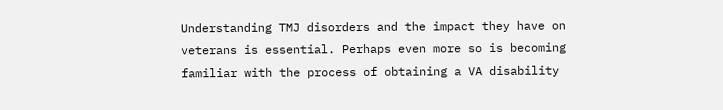Understanding TMJ disorders and the impact they have on veterans is essential. Perhaps even more so is becoming familiar with the process of obtaining a VA disability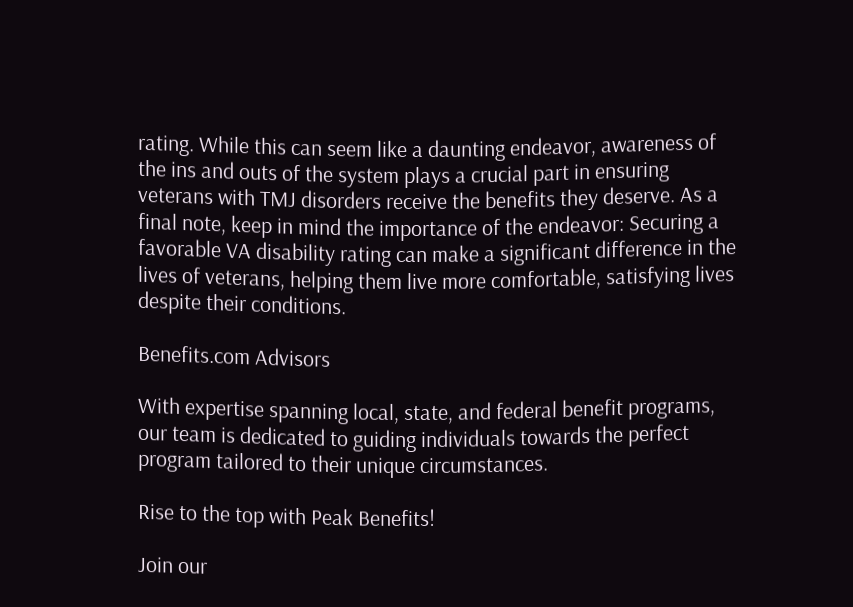rating. While this can seem like a daunting endeavor, awareness of the ins and outs of the system plays a crucial part in ensuring veterans with TMJ disorders receive the benefits they deserve. As a final note, keep in mind the importance of the endeavor: Securing a favorable VA disability rating can make a significant difference in the lives of veterans, helping them live more comfortable, satisfying lives despite their conditions.

Benefits.com Advisors

With expertise spanning local, state, and federal benefit programs, our team is dedicated to guiding individuals towards the perfect program tailored to their unique circumstances.

Rise to the top with Peak Benefits!

Join our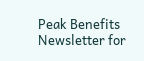Peak Benefits Newsletter for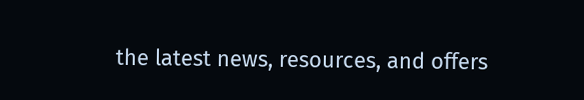the latest news, resources, and offers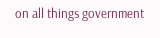on all things government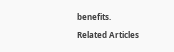benefits.

Related Articles